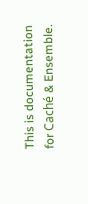This is documentation for Caché & Ensemble.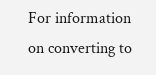For information on converting to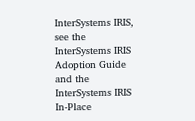InterSystems IRIS, see the InterSystems IRIS Adoption Guide and the InterSystems IRIS In-Place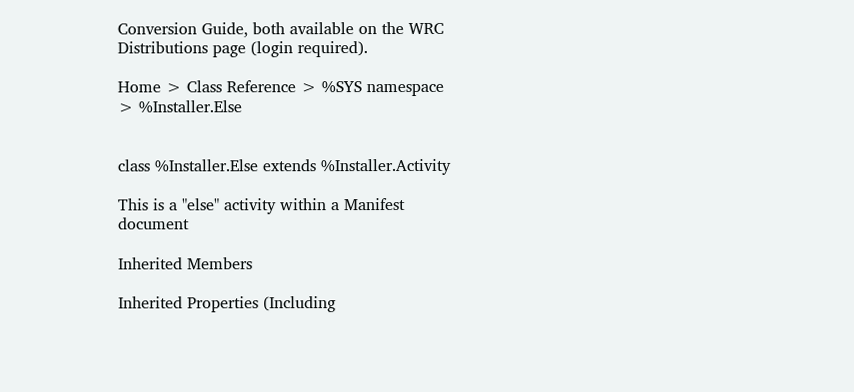Conversion Guide, both available on the WRC Distributions page (login required).

Home > Class Reference > %SYS namespace > %Installer.Else


class %Installer.Else extends %Installer.Activity

This is a "else" activity within a Manifest document

Inherited Members

Inherited Properties (Including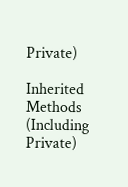Private)

Inherited Methods (Including Private)